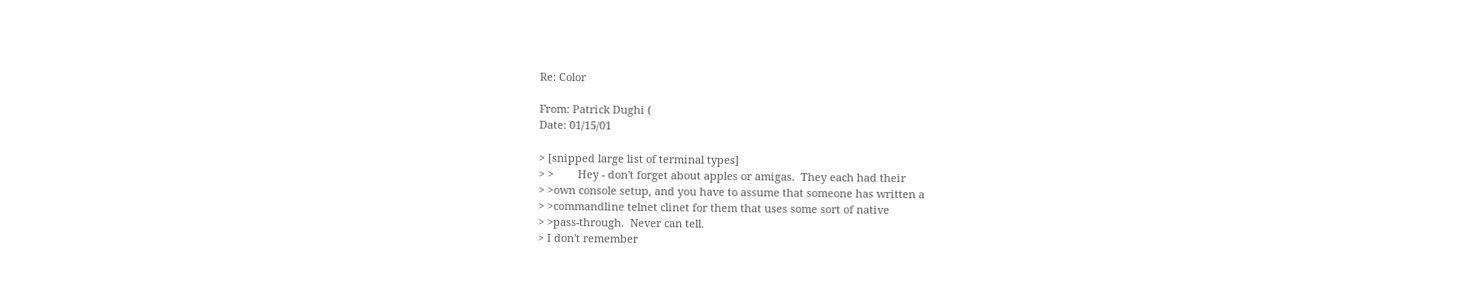Re: Color

From: Patrick Dughi (
Date: 01/15/01

> [snipped large list of terminal types]
> >        Hey - don't forget about apples or amigas.  They each had their
> >own console setup, and you have to assume that someone has written a
> >commandline telnet clinet for them that uses some sort of native
> >pass-through.  Never can tell.
> I don't remember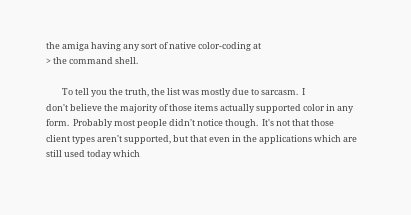the amiga having any sort of native color-coding at
> the command shell.

        To tell you the truth, the list was mostly due to sarcasm.  I
don't believe the majority of those items actually supported color in any
form.  Probably most people didn't notice though.  It's not that those
client types aren't supported, but that even in the applications which are
still used today which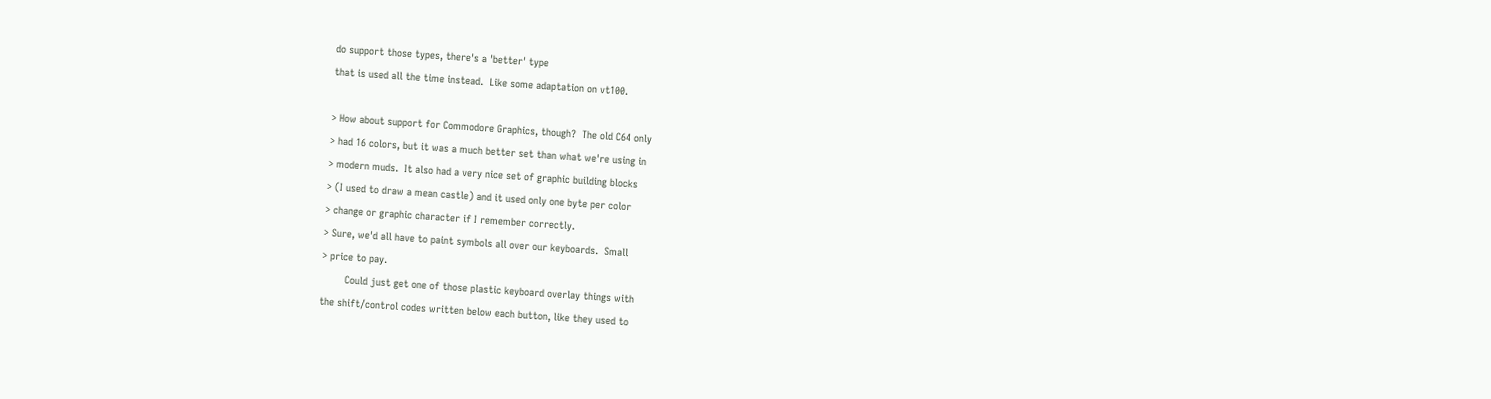do support those types, there's a 'better' type
that is used all the time instead.  Like some adaptation on vt100.

> How about support for Commodore Graphics, though?  The old C64 only
> had 16 colors, but it was a much better set than what we're using in
> modern muds.  It also had a very nice set of graphic building blocks
> (I used to draw a mean castle) and it used only one byte per color
> change or graphic character if I remember correctly.
> Sure, we'd all have to paint symbols all over our keyboards.  Small
> price to pay.
        Could just get one of those plastic keyboard overlay things with
the shift/control codes written below each button, like they used to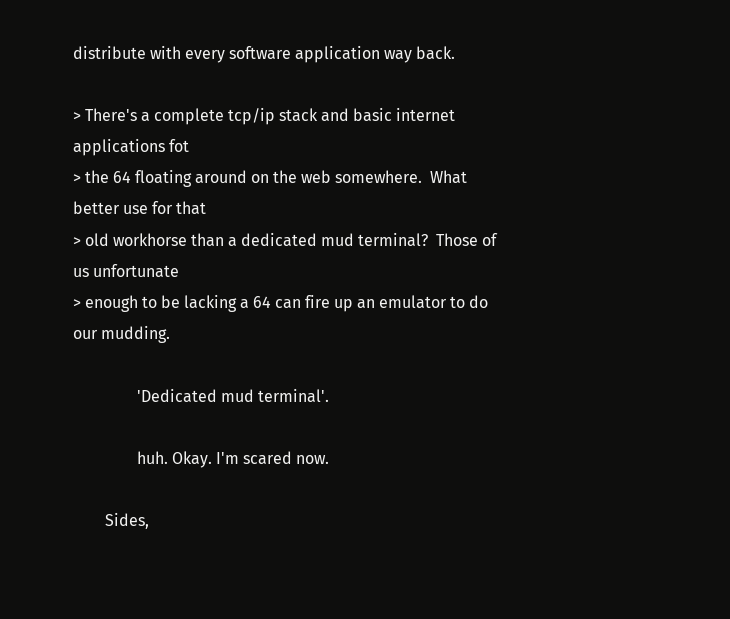distribute with every software application way back.

> There's a complete tcp/ip stack and basic internet applications fot
> the 64 floating around on the web somewhere.  What better use for that
> old workhorse than a dedicated mud terminal?  Those of us unfortunate
> enough to be lacking a 64 can fire up an emulator to do our mudding.

                'Dedicated mud terminal'.

                huh. Okay. I'm scared now.

        Sides,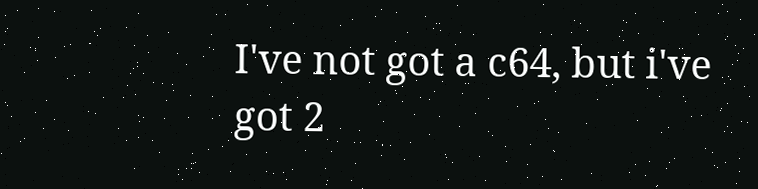I've not got a c64, but i've got 2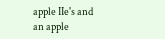apple IIe's and an apple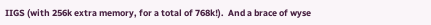IIGS (with 256k extra memory, for a total of 768k!).  And a brace of wyse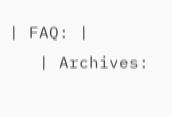| FAQ: |
   | Archives: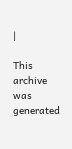|

This archive was generated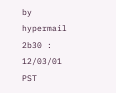by hypermail 2b30 : 12/03/01 PST